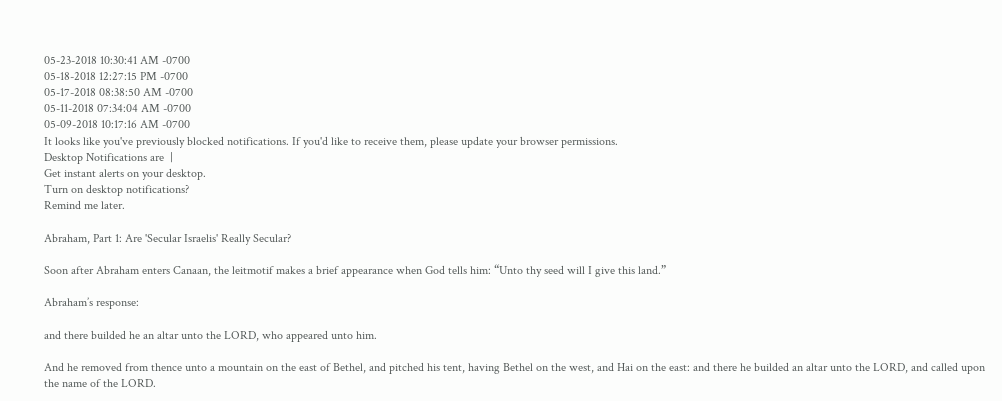05-23-2018 10:30:41 AM -0700
05-18-2018 12:27:15 PM -0700
05-17-2018 08:38:50 AM -0700
05-11-2018 07:34:04 AM -0700
05-09-2018 10:17:16 AM -0700
It looks like you've previously blocked notifications. If you'd like to receive them, please update your browser permissions.
Desktop Notifications are  |
Get instant alerts on your desktop.
Turn on desktop notifications?
Remind me later.

Abraham, Part 1: Are 'Secular Israelis' Really Secular?

Soon after Abraham enters Canaan, the leitmotif makes a brief appearance when God tells him: “Unto thy seed will I give this land.”

Abraham’s response:

and there builded he an altar unto the LORD, who appeared unto him.

And he removed from thence unto a mountain on the east of Bethel, and pitched his tent, having Bethel on the west, and Hai on the east: and there he builded an altar unto the LORD, and called upon the name of the LORD.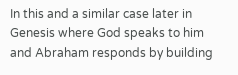In this and a similar case later in Genesis where God speaks to him and Abraham responds by building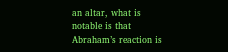an altar, what is notable is that Abraham’s reaction is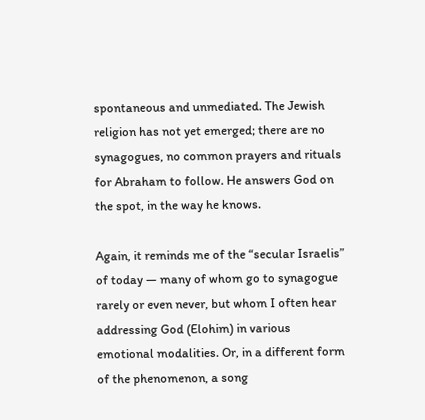spontaneous and unmediated. The Jewish religion has not yet emerged; there are no synagogues, no common prayers and rituals for Abraham to follow. He answers God on the spot, in the way he knows.

Again, it reminds me of the “secular Israelis” of today — many of whom go to synagogue rarely or even never, but whom I often hear addressing God (Elohim) in various emotional modalities. Or, in a different form of the phenomenon, a song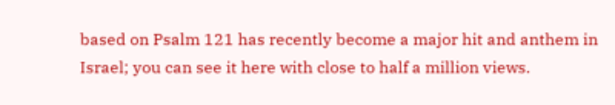based on Psalm 121 has recently become a major hit and anthem in Israel; you can see it here with close to half a million views.